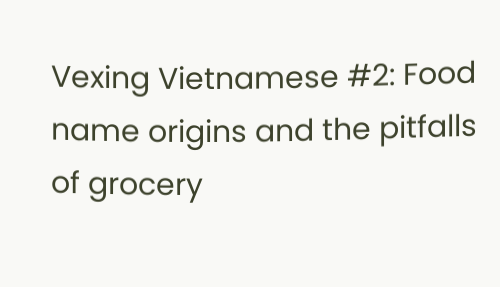Vexing Vietnamese #2: Food name origins and the pitfalls of grocery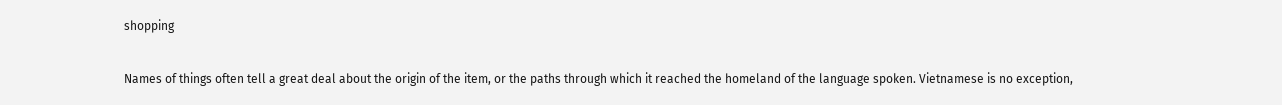shopping

Names of things often tell a great deal about the origin of the item, or the paths through which it reached the homeland of the language spoken. Vietnamese is no exception,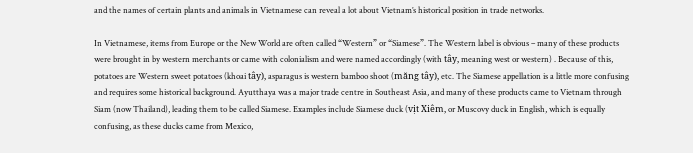and the names of certain plants and animals in Vietnamese can reveal a lot about Vietnam’s historical position in trade networks.

In Vietnamese, items from Europe or the New World are often called “Western” or “Siamese”. The Western label is obvious – many of these products were brought in by western merchants or came with colonialism and were named accordingly (with tây, meaning west or western) . Because of this, potatoes are Western sweet potatoes (khoai tây), asparagus is western bamboo shoot (măng tây), etc. The Siamese appellation is a little more confusing and requires some historical background. Ayutthaya was a major trade centre in Southeast Asia, and many of these products came to Vietnam through Siam (now Thailand), leading them to be called Siamese. Examples include Siamese duck (vịt Xiêm, or Muscovy duck in English, which is equally confusing, as these ducks came from Mexico,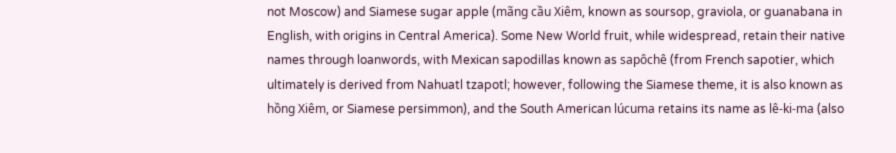not Moscow) and Siamese sugar apple (mãng cầu Xiêm, known as soursop, graviola, or guanabana in English, with origins in Central America). Some New World fruit, while widespread, retain their native names through loanwords, with Mexican sapodillas known as sapôchê (from French sapotier, which ultimately is derived from Nahuatl tzapotl; however, following the Siamese theme, it is also known as hồng Xiêm, or Siamese persimmon), and the South American lúcuma retains its name as lê-ki-ma (also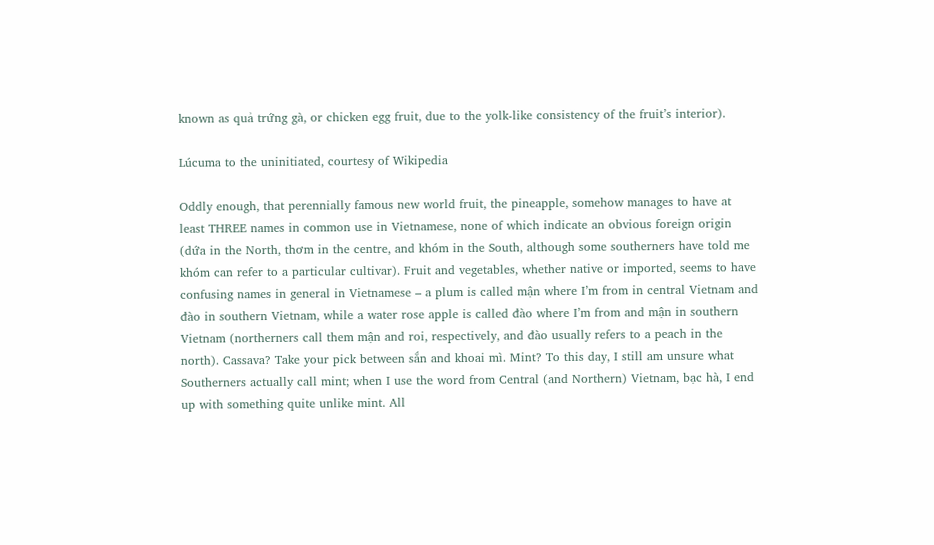known as quả trứng gà, or chicken egg fruit, due to the yolk-like consistency of the fruit’s interior).

Lúcuma to the uninitiated, courtesy of Wikipedia

Oddly enough, that perennially famous new world fruit, the pineapple, somehow manages to have at least THREE names in common use in Vietnamese, none of which indicate an obvious foreign origin (dứa in the North, thơm in the centre, and khóm in the South, although some southerners have told me khóm can refer to a particular cultivar). Fruit and vegetables, whether native or imported, seems to have confusing names in general in Vietnamese – a plum is called mận where I’m from in central Vietnam and đào in southern Vietnam, while a water rose apple is called đào where I’m from and mận in southern Vietnam (northerners call them mận and roi, respectively, and đào usually refers to a peach in the north). Cassava? Take your pick between sắn and khoai mì. Mint? To this day, I still am unsure what Southerners actually call mint; when I use the word from Central (and Northern) Vietnam, bạc hà, I end up with something quite unlike mint. All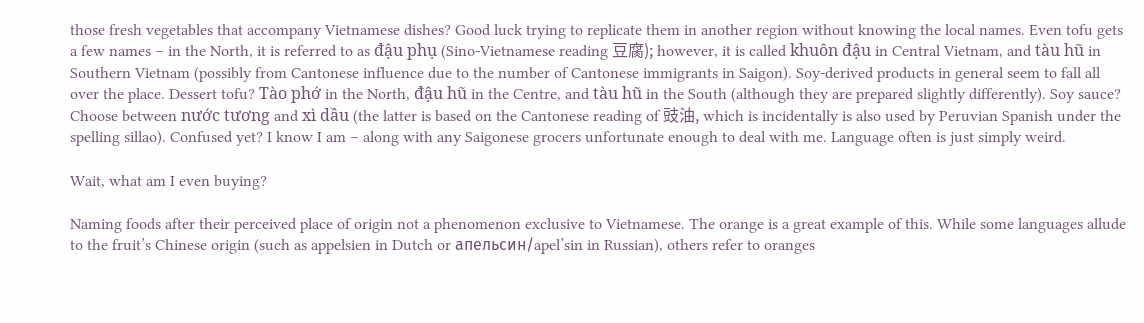those fresh vegetables that accompany Vietnamese dishes? Good luck trying to replicate them in another region without knowing the local names. Even tofu gets a few names – in the North, it is referred to as đậu phụ (Sino-Vietnamese reading 豆腐); however, it is called khuôn đậu in Central Vietnam, and tàu hũ in Southern Vietnam (possibly from Cantonese influence due to the number of Cantonese immigrants in Saigon). Soy-derived products in general seem to fall all over the place. Dessert tofu? Tào phớ in the North, đậu hũ in the Centre, and tàu hũ in the South (although they are prepared slightly differently). Soy sauce? Choose between nước tương and xì dầu (the latter is based on the Cantonese reading of 豉油, which is incidentally is also used by Peruvian Spanish under the spelling sillao). Confused yet? I know I am – along with any Saigonese grocers unfortunate enough to deal with me. Language often is just simply weird.

Wait, what am I even buying?

Naming foods after their perceived place of origin not a phenomenon exclusive to Vietnamese. The orange is a great example of this. While some languages allude to the fruit’s Chinese origin (such as appelsien in Dutch or апельсин/apel’sin in Russian), others refer to oranges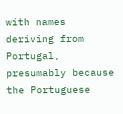with names deriving from Portugal, presumably because the Portuguese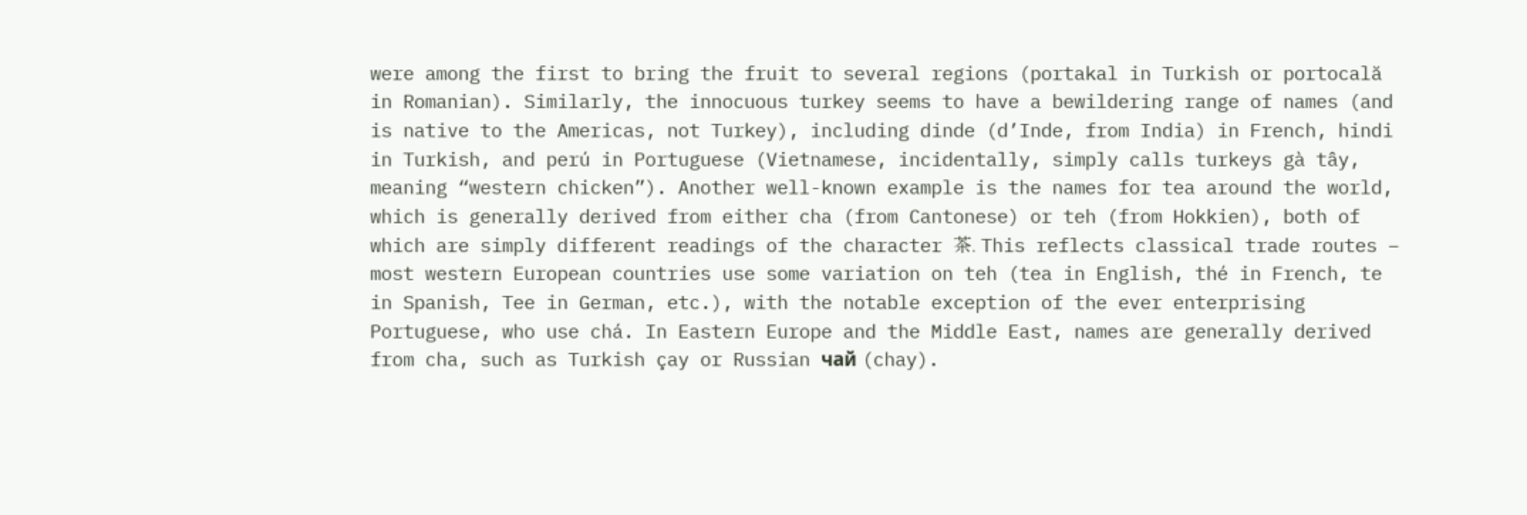were among the first to bring the fruit to several regions (portakal in Turkish or portocală in Romanian). Similarly, the innocuous turkey seems to have a bewildering range of names (and is native to the Americas, not Turkey), including dinde (d’Inde, from India) in French, hindi in Turkish, and perú in Portuguese (Vietnamese, incidentally, simply calls turkeys gà tây, meaning “western chicken”). Another well-known example is the names for tea around the world, which is generally derived from either cha (from Cantonese) or teh (from Hokkien), both of which are simply different readings of the character 茶. This reflects classical trade routes – most western European countries use some variation on teh (tea in English, thé in French, te in Spanish, Tee in German, etc.), with the notable exception of the ever enterprising Portuguese, who use chá. In Eastern Europe and the Middle East, names are generally derived from cha, such as Turkish çay or Russian чай (chay).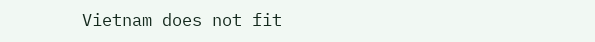Vietnam does not fit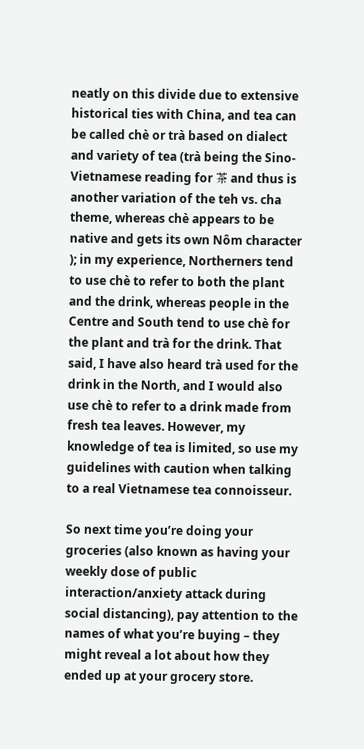neatly on this divide due to extensive historical ties with China, and tea can be called chè or trà based on dialect and variety of tea (trà being the Sino-Vietnamese reading for 茶 and thus is another variation of the teh vs. cha theme, whereas chè appears to be native and gets its own Nôm character ); in my experience, Northerners tend to use chè to refer to both the plant and the drink, whereas people in the Centre and South tend to use chè for the plant and trà for the drink. That said, I have also heard trà used for the drink in the North, and I would also use chè to refer to a drink made from fresh tea leaves. However, my knowledge of tea is limited, so use my guidelines with caution when talking to a real Vietnamese tea connoisseur.

So next time you’re doing your groceries (also known as having your weekly dose of public interaction/anxiety attack during social distancing), pay attention to the names of what you’re buying – they might reveal a lot about how they ended up at your grocery store.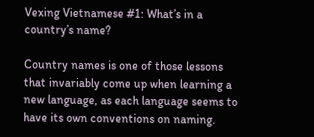Vexing Vietnamese #1: What’s in a country’s name?

Country names is one of those lessons that invariably come up when learning a new language, as each language seems to have its own conventions on naming.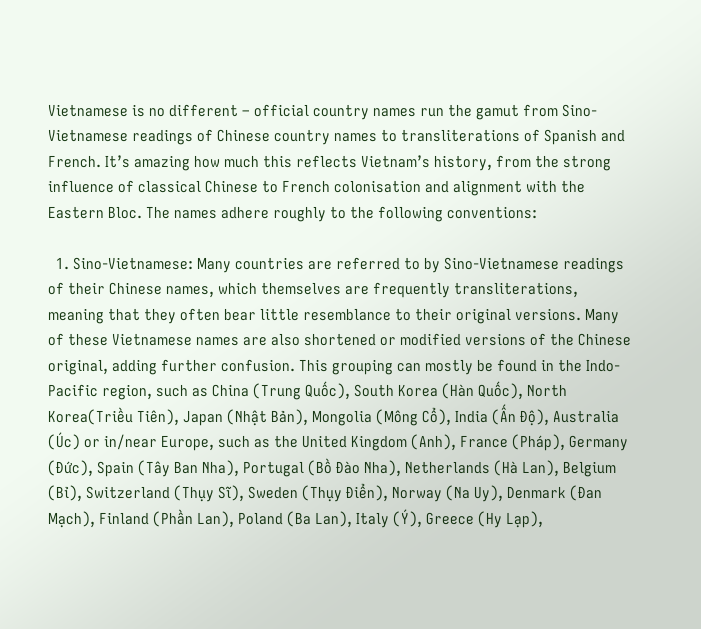Vietnamese is no different – official country names run the gamut from Sino-Vietnamese readings of Chinese country names to transliterations of Spanish and French. It’s amazing how much this reflects Vietnam’s history, from the strong influence of classical Chinese to French colonisation and alignment with the Eastern Bloc. The names adhere roughly to the following conventions:

  1. Sino-Vietnamese: Many countries are referred to by Sino-Vietnamese readings of their Chinese names, which themselves are frequently transliterations, meaning that they often bear little resemblance to their original versions. Many of these Vietnamese names are also shortened or modified versions of the Chinese original, adding further confusion. This grouping can mostly be found in the Indo-Pacific region, such as China (Trung Quốc), South Korea (Hàn Quốc), North Korea(Triều Tiên), Japan (Nhật Bản), Mongolia (Mông Cổ), India (Ấn Độ), Australia (Úc) or in/near Europe, such as the United Kingdom (Anh), France (Pháp), Germany (Đức), Spain (Tây Ban Nha), Portugal (Bồ Đào Nha), Netherlands (Hà Lan), Belgium (Bỉ), Switzerland (Thụy Sĩ), Sweden (Thụy Điển), Norway (Na Uy), Denmark (Đan Mạch), Finland (Phần Lan), Poland (Ba Lan), Italy (Ý), Greece (Hy Lạp),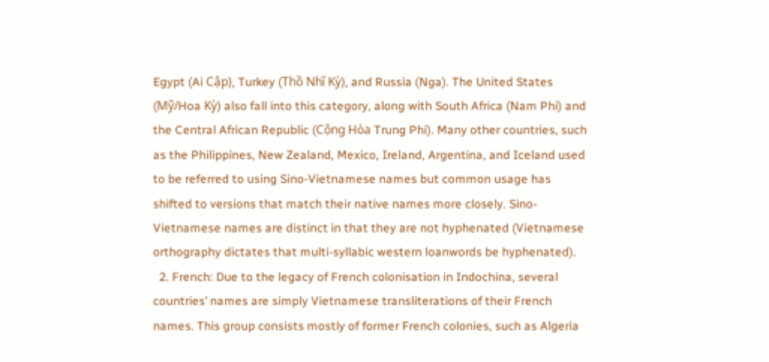Egypt (Ai Cập), Turkey (Thồ Nhĩ Kỳ), and Russia (Nga). The United States (Mỹ/Hoa Kỳ) also fall into this category, along with South Africa (Nam Phi) and the Central African Republic (Cộng Hòa Trung Phi). Many other countries, such as the Philippines, New Zealand, Mexico, Ireland, Argentina, and Iceland used to be referred to using Sino-Vietnamese names but common usage has shifted to versions that match their native names more closely. Sino-Vietnamese names are distinct in that they are not hyphenated (Vietnamese orthography dictates that multi-syllabic western loanwords be hyphenated).
  2. French: Due to the legacy of French colonisation in Indochina, several countries’ names are simply Vietnamese transliterations of their French names. This group consists mostly of former French colonies, such as Algeria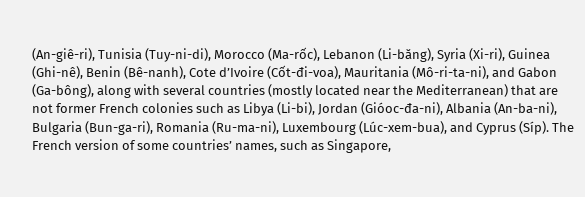(An-giê-ri), Tunisia (Tuy-ni-di), Morocco (Ma-rốc), Lebanon (Li-băng), Syria (Xi-ri), Guinea (Ghi-nê), Benin (Bê-nanh), Cote d’Ivoire (Cốt-đi-voa), Mauritania (Mô-ri-ta-ni), and Gabon (Ga-bông), along with several countries (mostly located near the Mediterranean) that are not former French colonies such as Libya (Li-bi), Jordan (Gióoc-đa-ni), Albania (An-ba-ni), Bulgaria (Bun-ga-ri), Romania (Ru-ma-ni), Luxembourg (Lúc-xem-bua), and Cyprus (Síp). The French version of some countries’ names, such as Singapore,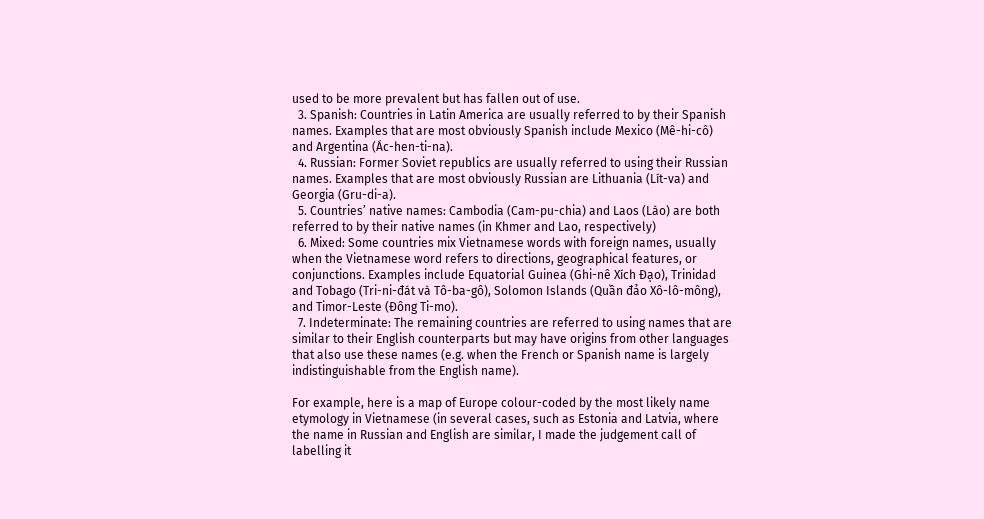used to be more prevalent but has fallen out of use.
  3. Spanish: Countries in Latin America are usually referred to by their Spanish names. Examples that are most obviously Spanish include Mexico (Mê-hi-cô) and Argentina (Ác-hen-ti-na).
  4. Russian: Former Soviet republics are usually referred to using their Russian names. Examples that are most obviously Russian are Lithuania (Lít-va) and Georgia (Gru-di-a).
  5. Countries’ native names: Cambodia (Cam-pu-chia) and Laos (Lào) are both referred to by their native names (in Khmer and Lao, respectively)
  6. Mixed: Some countries mix Vietnamese words with foreign names, usually when the Vietnamese word refers to directions, geographical features, or conjunctions. Examples include Equatorial Guinea (Ghi-nê Xích Đạo), Trinidad and Tobago (Tri-ni-đát và Tô-ba-gô), Solomon Islands (Quần đảo Xô-lô-mông), and Timor-Leste (Đông Ti-mo).
  7. Indeterminate: The remaining countries are referred to using names that are similar to their English counterparts but may have origins from other languages that also use these names (e.g. when the French or Spanish name is largely indistinguishable from the English name).

For example, here is a map of Europe colour-coded by the most likely name etymology in Vietnamese (in several cases, such as Estonia and Latvia, where the name in Russian and English are similar, I made the judgement call of labelling it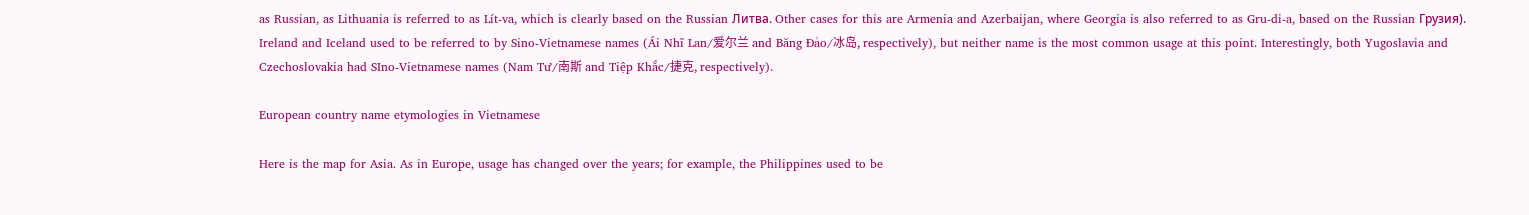as Russian, as Lithuania is referred to as Lít-va, which is clearly based on the Russian Литва. Other cases for this are Armenia and Azerbaijan, where Georgia is also referred to as Gru-di-a, based on the Russian Грузия). Ireland and Iceland used to be referred to by Sino-Vietnamese names (Ái Nhĩ Lan/爱尔兰 and Băng Đảo/冰岛, respectively), but neither name is the most common usage at this point. Interestingly, both Yugoslavia and Czechoslovakia had SIno-Vietnamese names (Nam Tư/南斯 and Tiệp Khắc/捷克, respectively).

European country name etymologies in Vietnamese

Here is the map for Asia. As in Europe, usage has changed over the years; for example, the Philippines used to be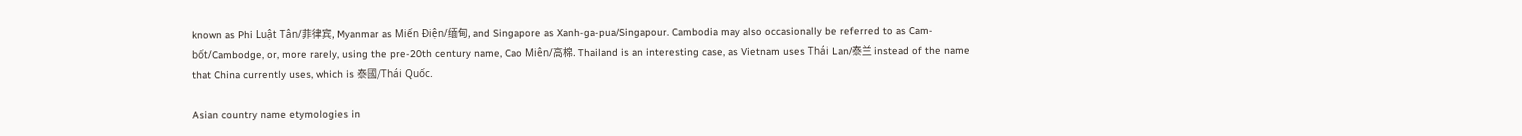known as Phi Luật Tân/菲律宾, Myanmar as Miến Điện/缅甸, and Singapore as Xanh-ga-pua/Singapour. Cambodia may also occasionally be referred to as Cam-bốt/Cambodge, or, more rarely, using the pre-20th century name, Cao Miên/高棉. Thailand is an interesting case, as Vietnam uses Thái Lan/泰兰 instead of the name that China currently uses, which is 泰國/Thái Quốc.

Asian country name etymologies in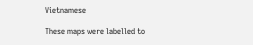Vietnamese

These maps were labelled to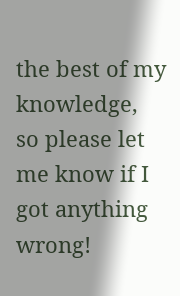the best of my knowledge, so please let me know if I got anything wrong!